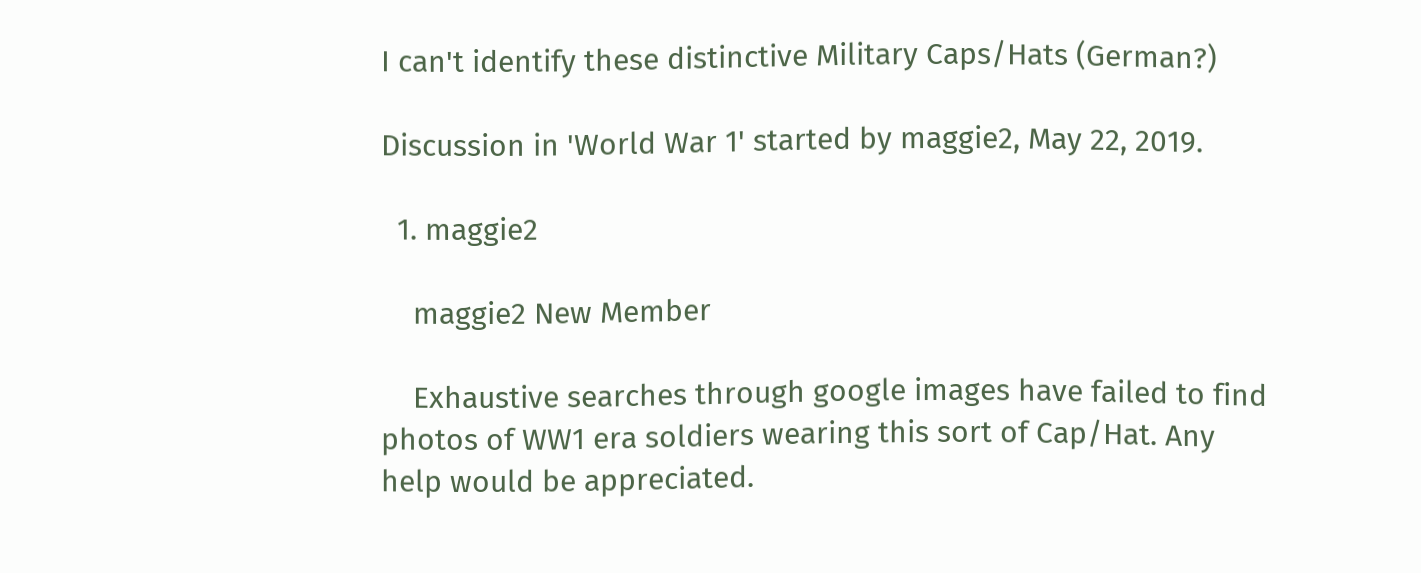I can't identify these distinctive Military Caps/Hats (German?)

Discussion in 'World War 1' started by maggie2, May 22, 2019.

  1. maggie2

    maggie2 New Member

    Exhaustive searches through google images have failed to find photos of WW1 era soldiers wearing this sort of Cap/Hat. Any help would be appreciated.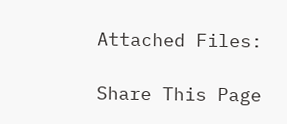Attached Files:

Share This Page